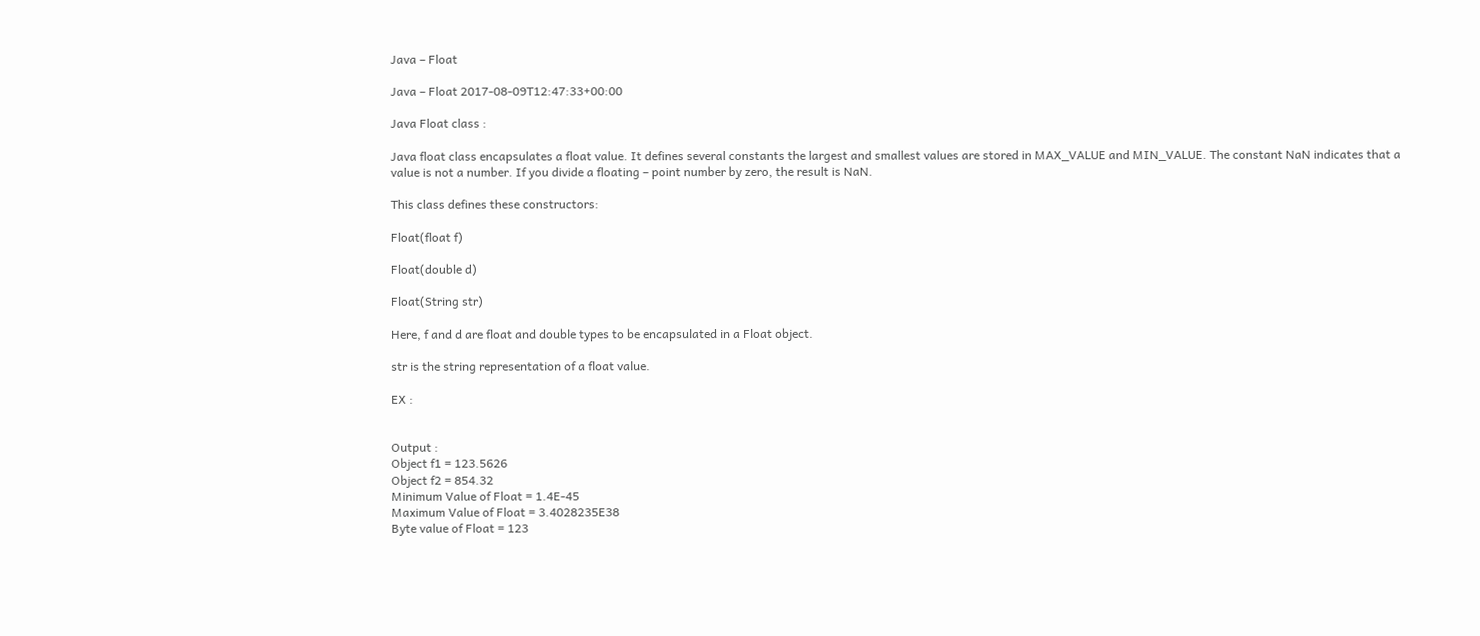Java – Float

Java – Float 2017-08-09T12:47:33+00:00

Java Float class :

Java float class encapsulates a float value. It defines several constants the largest and smallest values are stored in MAX_VALUE and MIN_VALUE. The constant NaN indicates that a value is not a number. If you divide a floating – point number by zero, the result is NaN.

This class defines these constructors:

Float(float f)

Float(double d)

Float(String str)

Here, f and d are float and double types to be encapsulated in a Float object.

str is the string representation of a float value.

EX :


Output :
Object f1 = 123.5626
Object f2 = 854.32
Minimum Value of Float = 1.4E-45
Maximum Value of Float = 3.4028235E38
Byte value of Float = 123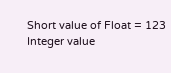Short value of Float = 123
Integer value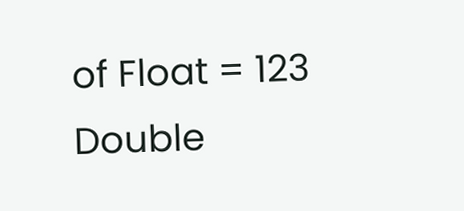of Float = 123
Double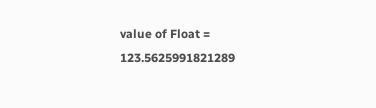value of Float = 123.5625991821289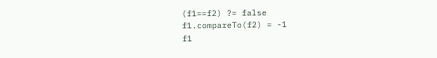(f1==f2) ?= false
f1.compareTo(f2) = -1
f1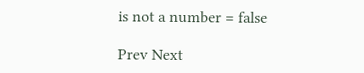is not a number = false

Prev Next